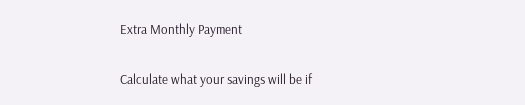Extra Monthly Payment

Calculate what your savings will be if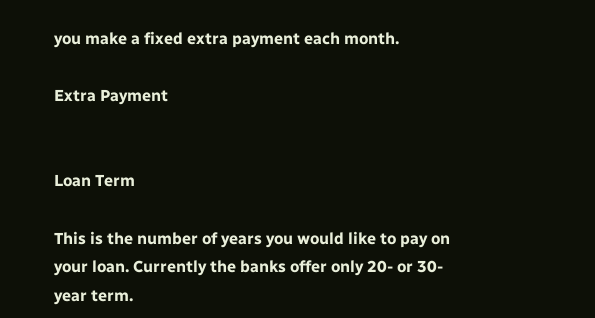you make a fixed extra payment each month.

Extra Payment


Loan Term

This is the number of years you would like to pay on your loan. Currently the banks offer only 20- or 30-year term.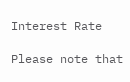Interest Rate

Please note that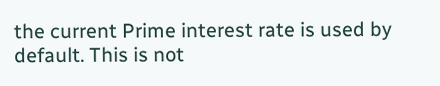the current Prime interest rate is used by default. This is not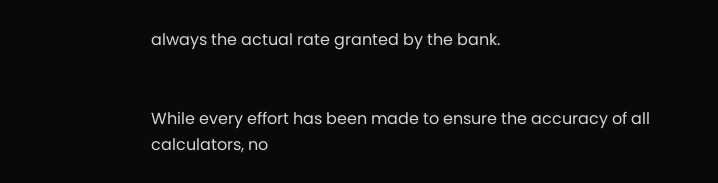always the actual rate granted by the bank.


While every effort has been made to ensure the accuracy of all calculators, no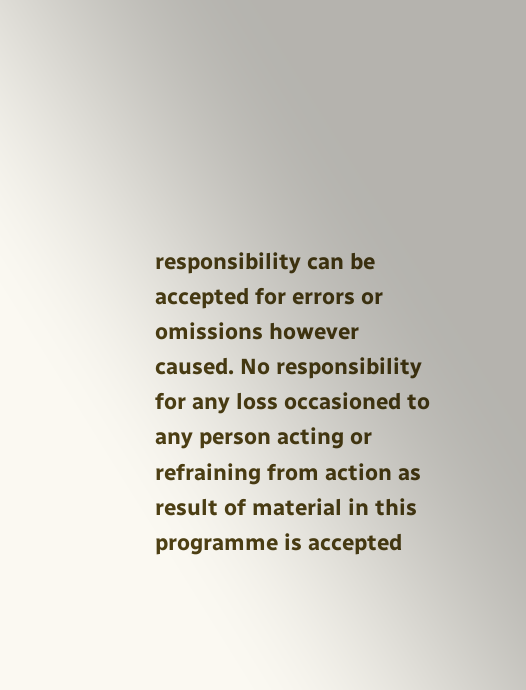responsibility can be accepted for errors or omissions however caused. No responsibility for any loss occasioned to any person acting or refraining from action as result of material in this programme is accepted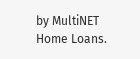by MultiNET Home Loans.